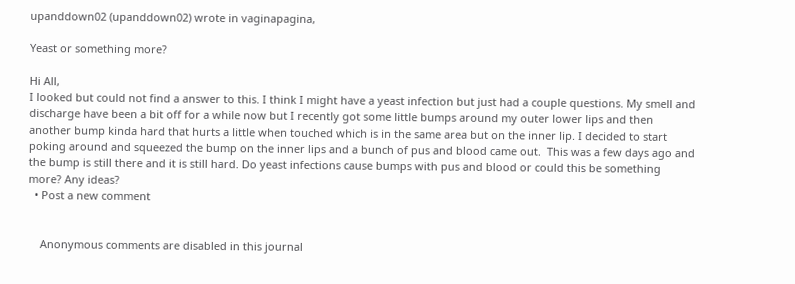upanddown02 (upanddown02) wrote in vaginapagina,

Yeast or something more?

Hi All,
I looked but could not find a answer to this. I think I might have a yeast infection but just had a couple questions. My smell and discharge have been a bit off for a while now but I recently got some little bumps around my outer lower lips and then another bump kinda hard that hurts a little when touched which is in the same area but on the inner lip. I decided to start poking around and squeezed the bump on the inner lips and a bunch of pus and blood came out.  This was a few days ago and the bump is still there and it is still hard. Do yeast infections cause bumps with pus and blood or could this be something more? Any ideas?
  • Post a new comment


    Anonymous comments are disabled in this journal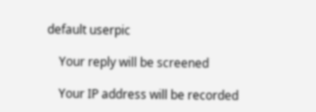default userpic

    Your reply will be screened

    Your IP address will be recorded